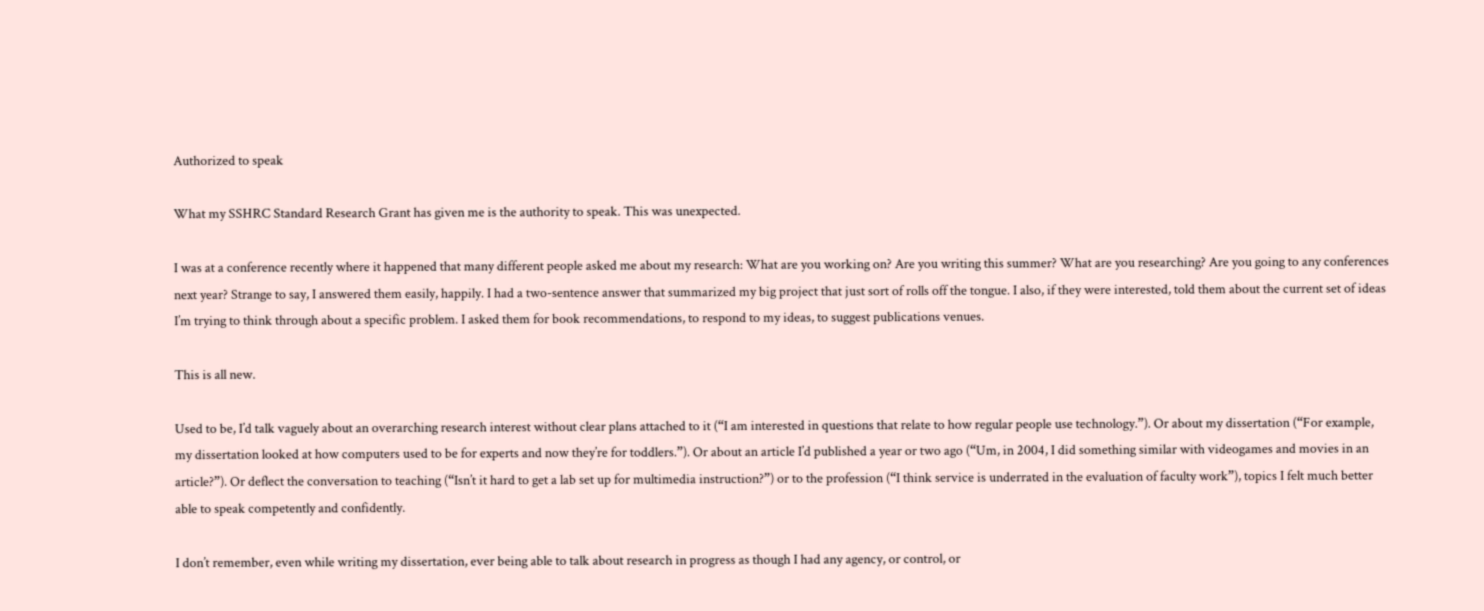Authorized to speak

What my SSHRC Standard Research Grant has given me is the authority to speak. This was unexpected.

I was at a conference recently where it happened that many different people asked me about my research: What are you working on? Are you writing this summer? What are you researching? Are you going to any conferences next year? Strange to say, I answered them easily, happily. I had a two-sentence answer that summarized my big project that just sort of rolls off the tongue. I also, if they were interested, told them about the current set of ideas I’m trying to think through about a specific problem. I asked them for book recommendations, to respond to my ideas, to suggest publications venues.

This is all new.

Used to be, I’d talk vaguely about an overarching research interest without clear plans attached to it (“I am interested in questions that relate to how regular people use technology.”). Or about my dissertation (“For example, my dissertation looked at how computers used to be for experts and now they’re for toddlers.”). Or about an article I’d published a year or two ago (“Um, in 2004, I did something similar with videogames and movies in an article?”). Or deflect the conversation to teaching (“Isn’t it hard to get a lab set up for multimedia instruction?”) or to the profession (“I think service is underrated in the evaluation of faculty work”), topics I felt much better able to speak competently and confidently.

I don’t remember, even while writing my dissertation, ever being able to talk about research in progress as though I had any agency, or control, or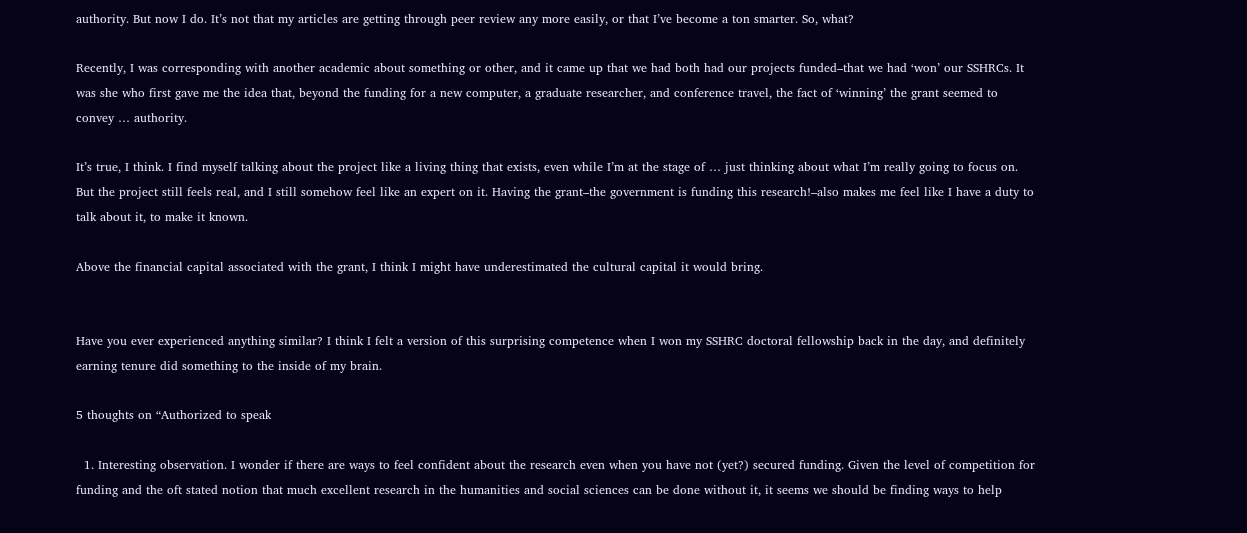authority. But now I do. It’s not that my articles are getting through peer review any more easily, or that I’ve become a ton smarter. So, what?

Recently, I was corresponding with another academic about something or other, and it came up that we had both had our projects funded–that we had ‘won’ our SSHRCs. It was she who first gave me the idea that, beyond the funding for a new computer, a graduate researcher, and conference travel, the fact of ‘winning’ the grant seemed to convey … authority.

It’s true, I think. I find myself talking about the project like a living thing that exists, even while I’m at the stage of … just thinking about what I’m really going to focus on. But the project still feels real, and I still somehow feel like an expert on it. Having the grant–the government is funding this research!–also makes me feel like I have a duty to talk about it, to make it known.

Above the financial capital associated with the grant, I think I might have underestimated the cultural capital it would bring.


Have you ever experienced anything similar? I think I felt a version of this surprising competence when I won my SSHRC doctoral fellowship back in the day, and definitely earning tenure did something to the inside of my brain.

5 thoughts on “Authorized to speak

  1. Interesting observation. I wonder if there are ways to feel confident about the research even when you have not (yet?) secured funding. Given the level of competition for funding and the oft stated notion that much excellent research in the humanities and social sciences can be done without it, it seems we should be finding ways to help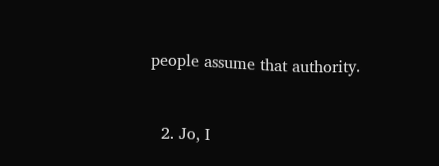people assume that authority.


  2. Jo, I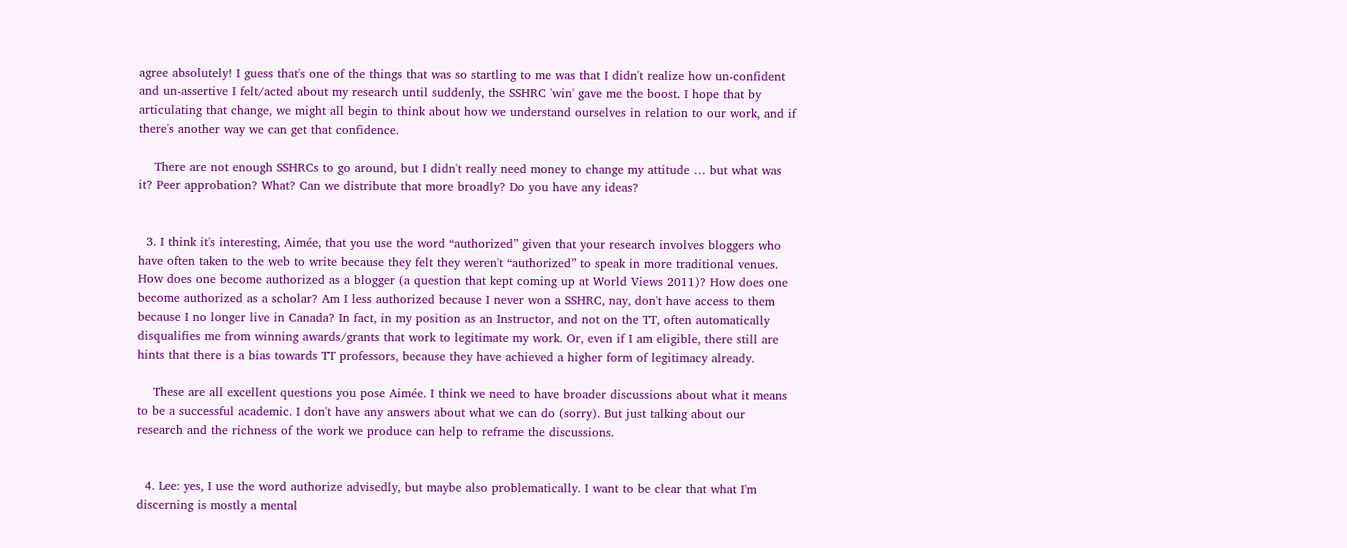agree absolutely! I guess that's one of the things that was so startling to me was that I didn't realize how un-confident and un-assertive I felt/acted about my research until suddenly, the SSHRC 'win' gave me the boost. I hope that by articulating that change, we might all begin to think about how we understand ourselves in relation to our work, and if there's another way we can get that confidence.

    There are not enough SSHRCs to go around, but I didn't really need money to change my attitude … but what was it? Peer approbation? What? Can we distribute that more broadly? Do you have any ideas?


  3. I think it's interesting, Aimée, that you use the word “authorized” given that your research involves bloggers who have often taken to the web to write because they felt they weren't “authorized” to speak in more traditional venues. How does one become authorized as a blogger (a question that kept coming up at World Views 2011)? How does one become authorized as a scholar? Am I less authorized because I never won a SSHRC, nay, don't have access to them because I no longer live in Canada? In fact, in my position as an Instructor, and not on the TT, often automatically disqualifies me from winning awards/grants that work to legitimate my work. Or, even if I am eligible, there still are hints that there is a bias towards TT professors, because they have achieved a higher form of legitimacy already.

    These are all excellent questions you pose Aimée. I think we need to have broader discussions about what it means to be a successful academic. I don't have any answers about what we can do (sorry). But just talking about our research and the richness of the work we produce can help to reframe the discussions.


  4. Lee: yes, I use the word authorize advisedly, but maybe also problematically. I want to be clear that what I'm discerning is mostly a mental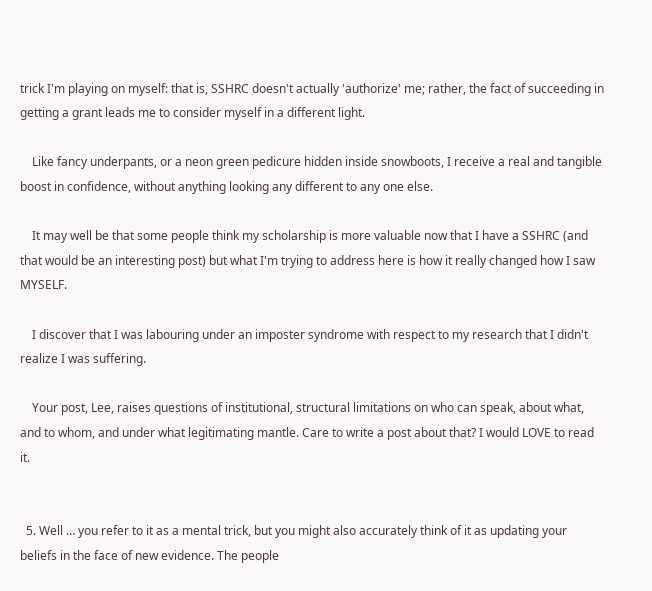trick I'm playing on myself: that is, SSHRC doesn't actually 'authorize' me; rather, the fact of succeeding in getting a grant leads me to consider myself in a different light.

    Like fancy underpants, or a neon green pedicure hidden inside snowboots, I receive a real and tangible boost in confidence, without anything looking any different to any one else.

    It may well be that some people think my scholarship is more valuable now that I have a SSHRC (and that would be an interesting post) but what I'm trying to address here is how it really changed how I saw MYSELF.

    I discover that I was labouring under an imposter syndrome with respect to my research that I didn't realize I was suffering.

    Your post, Lee, raises questions of institutional, structural limitations on who can speak, about what, and to whom, and under what legitimating mantle. Care to write a post about that? I would LOVE to read it.


  5. Well … you refer to it as a mental trick, but you might also accurately think of it as updating your beliefs in the face of new evidence. The people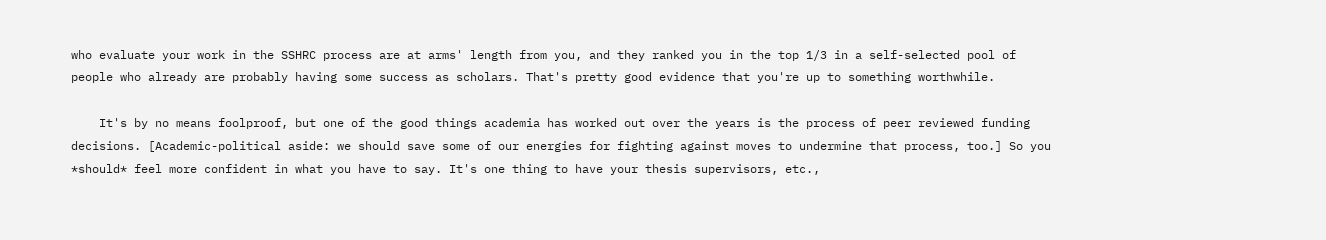who evaluate your work in the SSHRC process are at arms' length from you, and they ranked you in the top 1/3 in a self-selected pool of people who already are probably having some success as scholars. That's pretty good evidence that you're up to something worthwhile.

    It's by no means foolproof, but one of the good things academia has worked out over the years is the process of peer reviewed funding decisions. [Academic-political aside: we should save some of our energies for fighting against moves to undermine that process, too.] So you *should* feel more confident in what you have to say. It's one thing to have your thesis supervisors, etc.,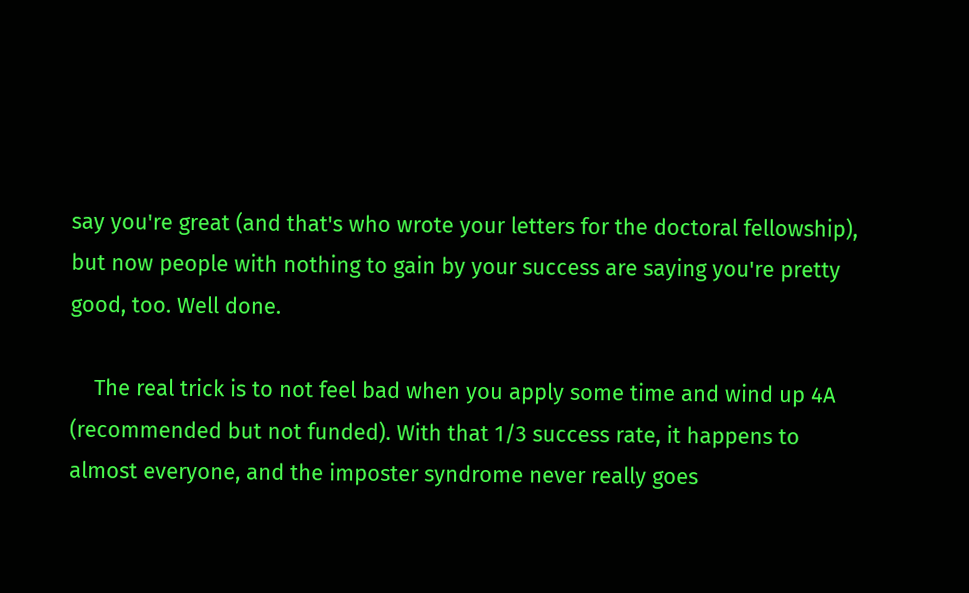say you're great (and that's who wrote your letters for the doctoral fellowship), but now people with nothing to gain by your success are saying you're pretty good, too. Well done.

    The real trick is to not feel bad when you apply some time and wind up 4A (recommended but not funded). With that 1/3 success rate, it happens to almost everyone, and the imposter syndrome never really goes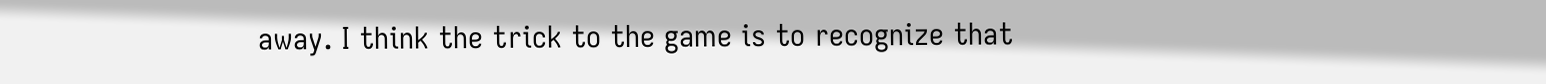away. I think the trick to the game is to recognize that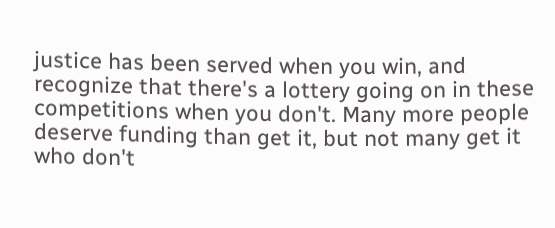justice has been served when you win, and recognize that there's a lottery going on in these competitions when you don't. Many more people deserve funding than get it, but not many get it who don't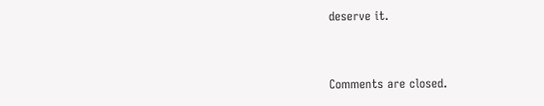deserve it.


Comments are closed.